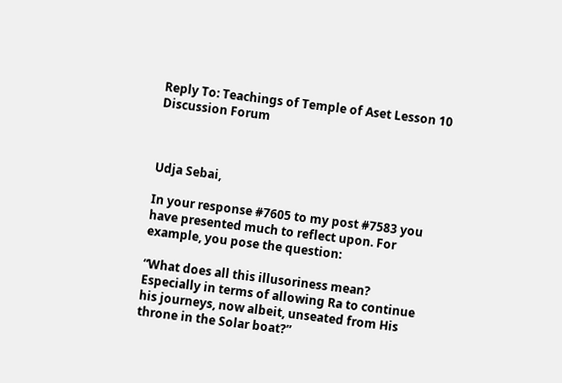Reply To: Teachings of Temple of Aset Lesson 10 Discussion Forum



Udja Sebai,

In your response #7605 to my post #7583 you have presented much to reflect upon. For example, you pose the question:

“What does all this illusoriness mean? Especially in terms of allowing Ra to continue his journeys, now albeit, unseated from His throne in the Solar boat?”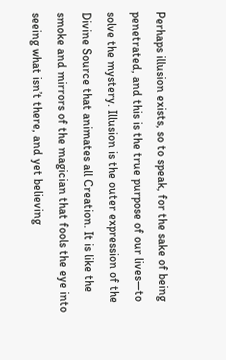Perhaps illusion exists, so to speak, for the sake of being penetrated, and this is the true purpose of our lives—to solve the mystery. Illusion is the outer expression of the Divine Source that animates all Creation. It is like the smoke and mirrors of the magician that fools the eye into seeing what isn’t there, and yet believing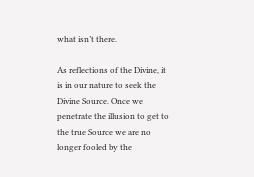what isn’t there.

As reflections of the Divine, it is in our nature to seek the Divine Source. Once we penetrate the illusion to get to the true Source we are no longer fooled by the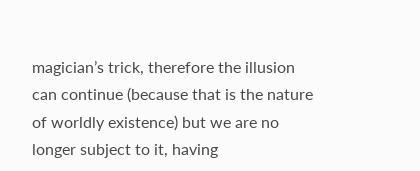magician’s trick, therefore the illusion can continue (because that is the nature of worldly existence) but we are no longer subject to it, having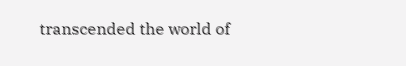transcended the world of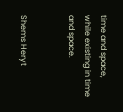time and space, while existing in time and space.


Shems Heryt